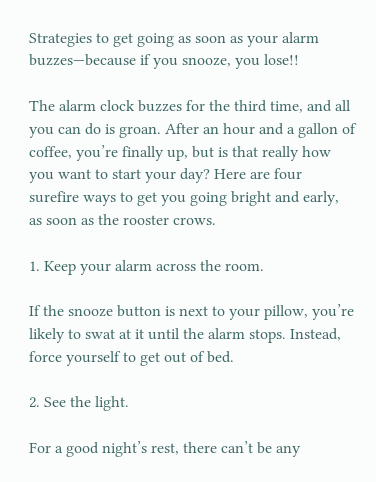Strategies to get going as soon as your alarm buzzes—because if you snooze, you lose!!

The alarm clock buzzes for the third time, and all you can do is groan. After an hour and a gallon of coffee, you’re finally up, but is that really how you want to start your day? Here are four surefire ways to get you going bright and early, as soon as the rooster crows.

1. Keep your alarm across the room.

If the snooze button is next to your pillow, you’re likely to swat at it until the alarm stops. Instead, force yourself to get out of bed.

2. See the light.

For a good night’s rest, there can’t be any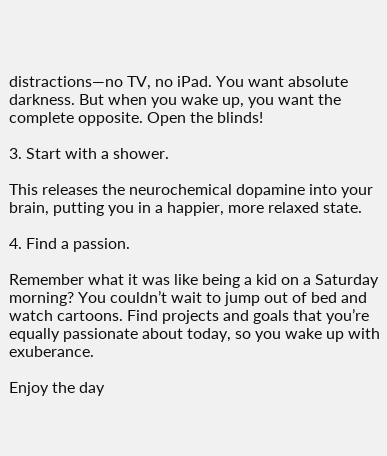distractions—no TV, no iPad. You want absolute darkness. But when you wake up, you want the complete opposite. Open the blinds!

3. Start with a shower.

This releases the neurochemical dopamine into your brain, putting you in a happier, more relaxed state.

4. Find a passion.

Remember what it was like being a kid on a Saturday morning? You couldn’t wait to jump out of bed and watch cartoons. Find projects and goals that you’re equally passionate about today, so you wake up with exuberance.

Enjoy the day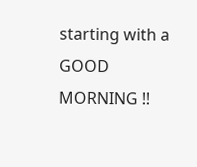starting with a GOOD MORNING !!